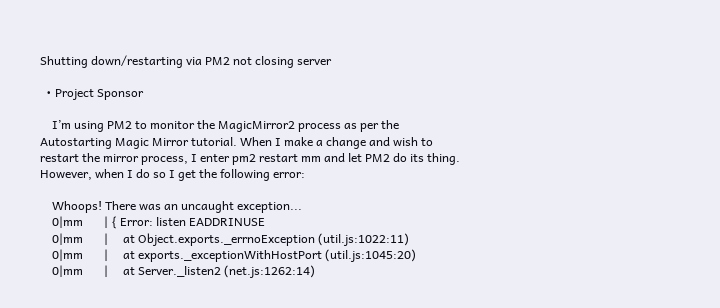Shutting down/restarting via PM2 not closing server

  • Project Sponsor

    I’m using PM2 to monitor the MagicMirror2 process as per the Autostarting Magic Mirror tutorial. When I make a change and wish to restart the mirror process, I enter pm2 restart mm and let PM2 do its thing. However, when I do so I get the following error:

    Whoops! There was an uncaught exception...
    0|mm       | { Error: listen EADDRINUSE
    0|mm       |     at Object.exports._errnoException (util.js:1022:11)
    0|mm       |     at exports._exceptionWithHostPort (util.js:1045:20)
    0|mm       |     at Server._listen2 (net.js:1262:14)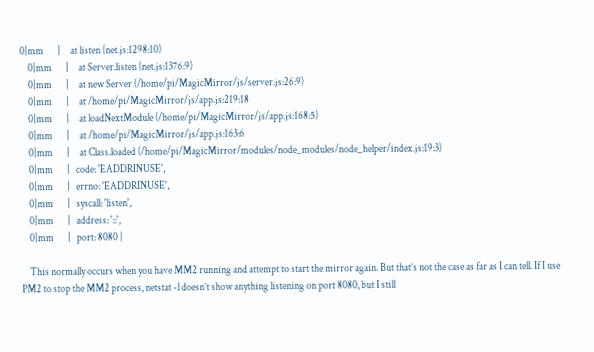0|mm       |     at listen (net.js:1298:10)
    0|mm       |     at Server.listen (net.js:1376:9)
    0|mm       |     at new Server (/home/pi/MagicMirror/js/server.js:26:9)
    0|mm       |     at /home/pi/MagicMirror/js/app.js:219:18
    0|mm       |     at loadNextModule (/home/pi/MagicMirror/js/app.js:168:5)
    0|mm       |     at /home/pi/MagicMirror/js/app.js:163:6
    0|mm       |     at Class.loaded (/home/pi/MagicMirror/modules/node_modules/node_helper/index.js:19:3)
    0|mm       |   code: 'EADDRINUSE',
    0|mm       |   errno: 'EADDRINUSE',
    0|mm       |   syscall: 'listen',
    0|mm       |   address: '::',
    0|mm       |   port: 8080 }

    This normally occurs when you have MM2 running and attempt to start the mirror again. But that’s not the case as far as I can tell. If I use PM2 to stop the MM2 process, netstat -l doesn’t show anything listening on port 8080, but I still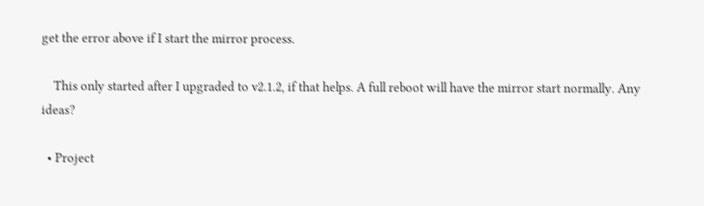get the error above if I start the mirror process.

    This only started after I upgraded to v2.1.2, if that helps. A full reboot will have the mirror start normally. Any ideas?

  • Project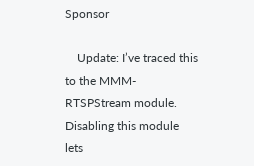Sponsor

    Update: I’ve traced this to the MMM-RTSPStream module. Disabling this module lets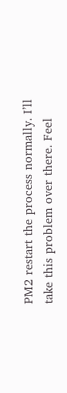PM2 restart the process normally. I’ll take this problem over there. Feel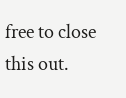free to close this out.